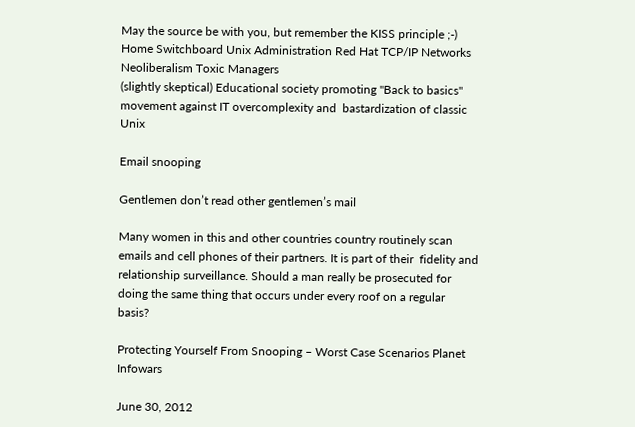May the source be with you, but remember the KISS principle ;-)
Home Switchboard Unix Administration Red Hat TCP/IP Networks Neoliberalism Toxic Managers
(slightly skeptical) Educational society promoting "Back to basics" movement against IT overcomplexity and  bastardization of classic Unix

Email snooping

Gentlemen don’t read other gentlemen’s mail

Many women in this and other countries country routinely scan emails and cell phones of their partners. It is part of their  fidelity and relationship surveillance. Should a man really be prosecuted for doing the same thing that occurs under every roof on a regular basis?

Protecting Yourself From Snooping – Worst Case Scenarios Planet Infowars

June 30, 2012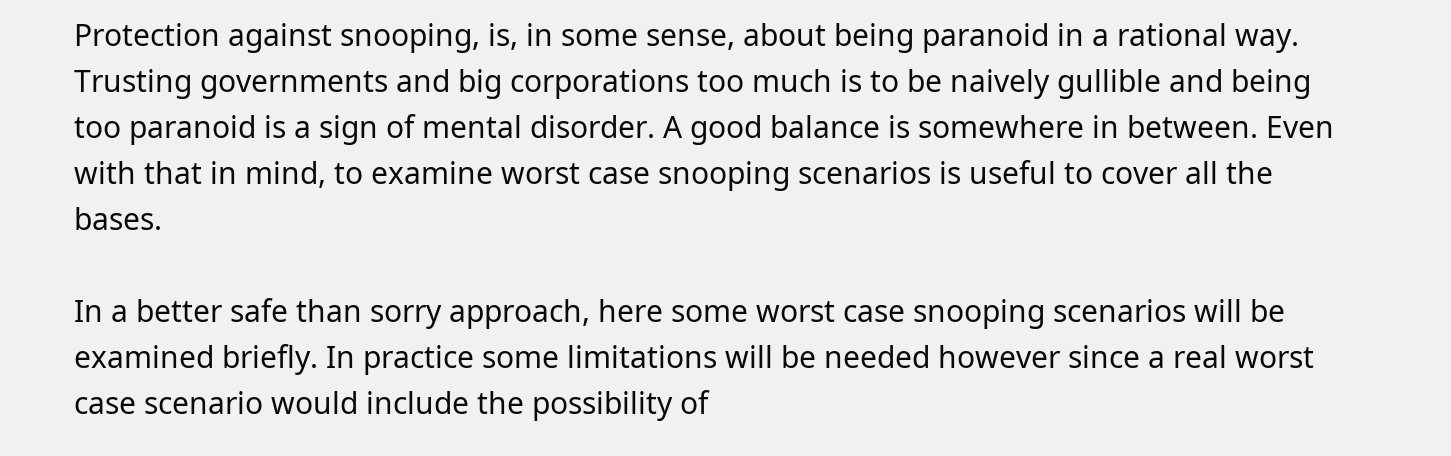Protection against snooping, is, in some sense, about being paranoid in a rational way. Trusting governments and big corporations too much is to be naively gullible and being too paranoid is a sign of mental disorder. A good balance is somewhere in between. Even with that in mind, to examine worst case snooping scenarios is useful to cover all the bases.

In a better safe than sorry approach, here some worst case snooping scenarios will be examined briefly. In practice some limitations will be needed however since a real worst case scenario would include the possibility of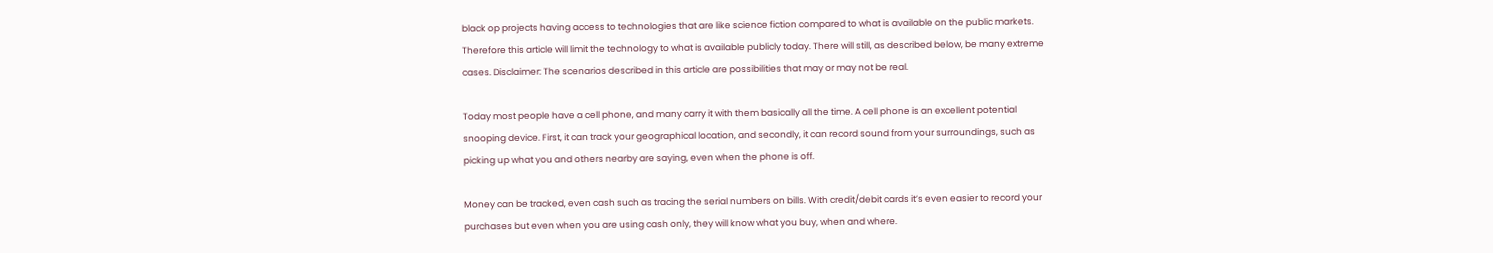black op projects having access to technologies that are like science fiction compared to what is available on the public markets. Therefore this article will limit the technology to what is available publicly today. There will still, as described below, be many extreme cases. Disclaimer: The scenarios described in this article are possibilities that may or may not be real.

Today most people have a cell phone, and many carry it with them basically all the time. A cell phone is an excellent potential snooping device. First, it can track your geographical location, and secondly, it can record sound from your surroundings, such as picking up what you and others nearby are saying, even when the phone is off.

Money can be tracked, even cash such as tracing the serial numbers on bills. With credit/debit cards it’s even easier to record your purchases but even when you are using cash only, they will know what you buy, when and where.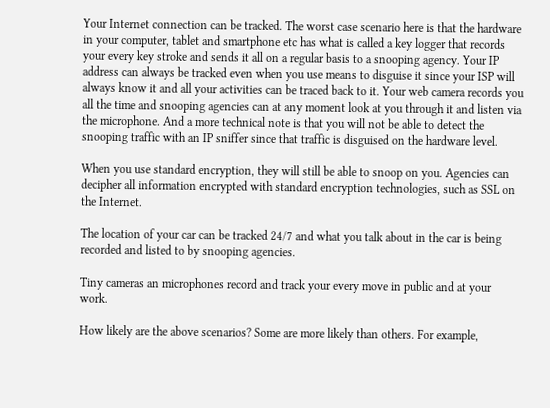Your Internet connection can be tracked. The worst case scenario here is that the hardware in your computer, tablet and smartphone etc has what is called a key logger that records your every key stroke and sends it all on a regular basis to a snooping agency. Your IP address can always be tracked even when you use means to disguise it since your ISP will always know it and all your activities can be traced back to it. Your web camera records you all the time and snooping agencies can at any moment look at you through it and listen via the microphone. And a more technical note is that you will not be able to detect the snooping traffic with an IP sniffer since that traffic is disguised on the hardware level.

When you use standard encryption, they will still be able to snoop on you. Agencies can decipher all information encrypted with standard encryption technologies, such as SSL on the Internet.

The location of your car can be tracked 24/7 and what you talk about in the car is being recorded and listed to by snooping agencies.

Tiny cameras an microphones record and track your every move in public and at your work.

How likely are the above scenarios? Some are more likely than others. For example,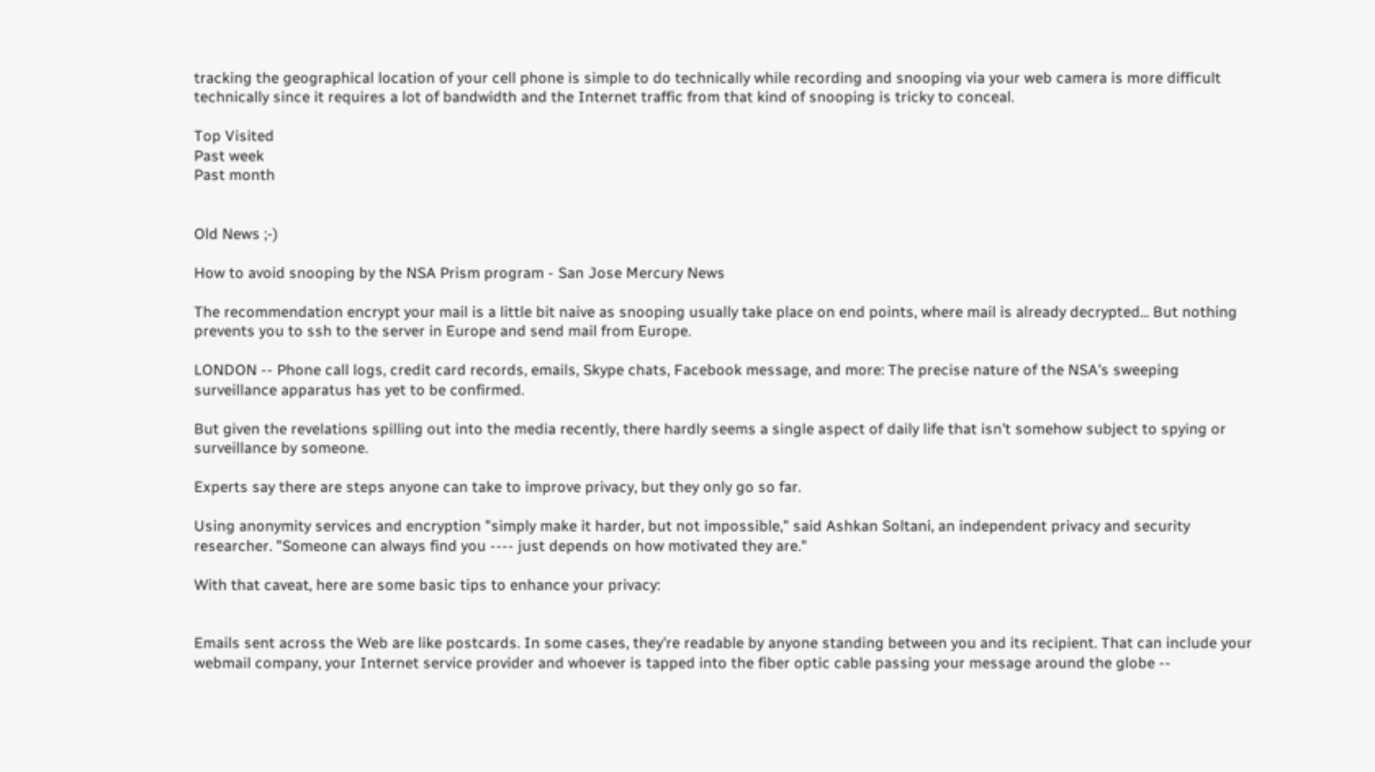tracking the geographical location of your cell phone is simple to do technically while recording and snooping via your web camera is more difficult technically since it requires a lot of bandwidth and the Internet traffic from that kind of snooping is tricky to conceal.

Top Visited
Past week
Past month


Old News ;-)

How to avoid snooping by the NSA Prism program - San Jose Mercury News

The recommendation encrypt your mail is a little bit naive as snooping usually take place on end points, where mail is already decrypted... But nothing prevents you to ssh to the server in Europe and send mail from Europe.

LONDON -- Phone call logs, credit card records, emails, Skype chats, Facebook message, and more: The precise nature of the NSA's sweeping surveillance apparatus has yet to be confirmed.

But given the revelations spilling out into the media recently, there hardly seems a single aspect of daily life that isn't somehow subject to spying or surveillance by someone.

Experts say there are steps anyone can take to improve privacy, but they only go so far.

Using anonymity services and encryption "simply make it harder, but not impossible," said Ashkan Soltani, an independent privacy and security researcher. "Someone can always find you ---- just depends on how motivated they are."

With that caveat, here are some basic tips to enhance your privacy:


Emails sent across the Web are like postcards. In some cases, they're readable by anyone standing between you and its recipient. That can include your webmail company, your Internet service provider and whoever is tapped into the fiber optic cable passing your message around the globe --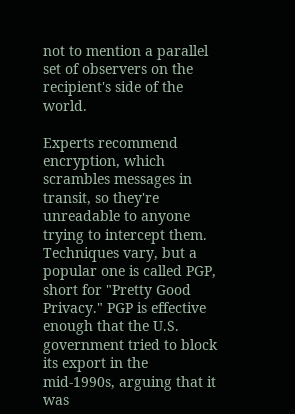not to mention a parallel set of observers on the recipient's side of the world.

Experts recommend encryption, which scrambles messages in transit, so they're unreadable to anyone trying to intercept them. Techniques vary, but a popular one is called PGP, short for "Pretty Good Privacy." PGP is effective enough that the U.S. government tried to block its export in the mid-1990s, arguing that it was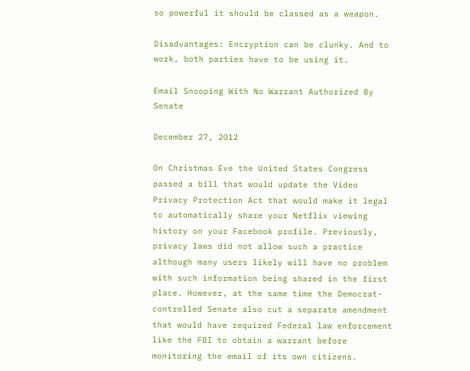so powerful it should be classed as a weapon.

Disadvantages: Encryption can be clunky. And to work, both parties have to be using it.

Email Snooping With No Warrant Authorized By Senate

December 27, 2012

On Christmas Eve the United States Congress passed a bill that would update the Video Privacy Protection Act that would make it legal to automatically share your Netflix viewing history on your Facebook profile. Previously, privacy laws did not allow such a practice although many users likely will have no problem with such information being shared in the first place. However, at the same time the Democrat-controlled Senate also cut a separate amendment that would have required Federal law enforcement like the FBI to obtain a warrant before monitoring the email of its own citizens.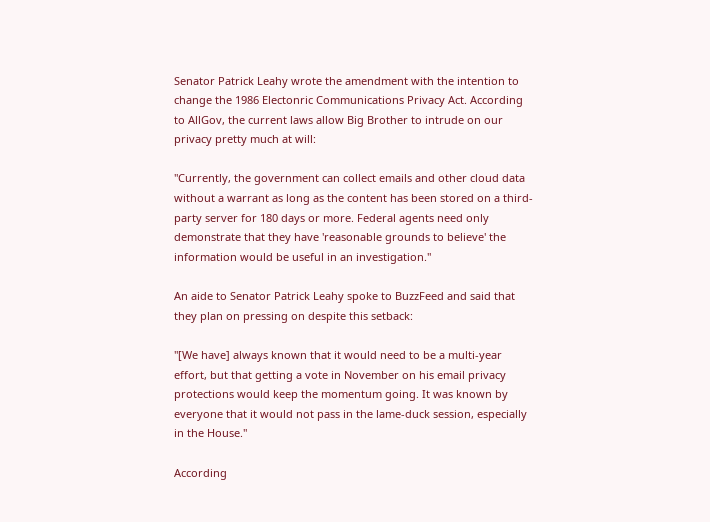Senator Patrick Leahy wrote the amendment with the intention to change the 1986 Electonric Communications Privacy Act. According to AllGov, the current laws allow Big Brother to intrude on our privacy pretty much at will:

"Currently, the government can collect emails and other cloud data without a warrant as long as the content has been stored on a third-party server for 180 days or more. Federal agents need only demonstrate that they have 'reasonable grounds to believe' the information would be useful in an investigation."

An aide to Senator Patrick Leahy spoke to BuzzFeed and said that they plan on pressing on despite this setback:

"[We have] always known that it would need to be a multi-year effort, but that getting a vote in November on his email privacy protections would keep the momentum going. It was known by everyone that it would not pass in the lame-duck session, especially in the House."

According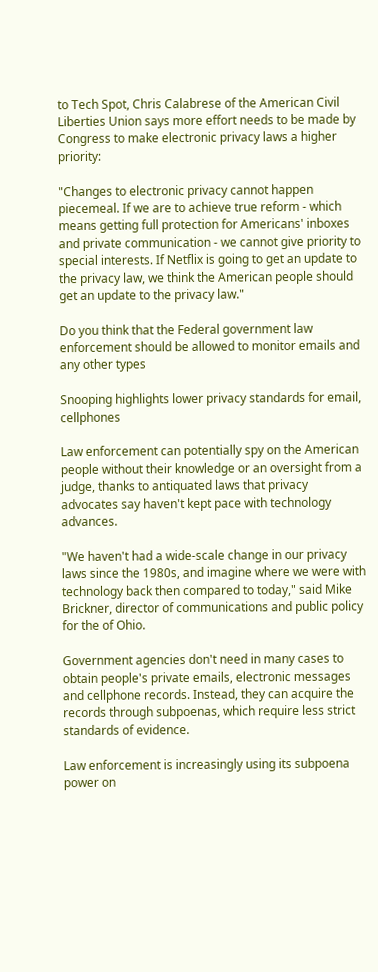to Tech Spot, Chris Calabrese of the American Civil Liberties Union says more effort needs to be made by Congress to make electronic privacy laws a higher priority:

"Changes to electronic privacy cannot happen piecemeal. If we are to achieve true reform - which means getting full protection for Americans' inboxes and private communication - we cannot give priority to special interests. If Netflix is going to get an update to the privacy law, we think the American people should get an update to the privacy law."

Do you think that the Federal government law enforcement should be allowed to monitor emails and any other types

Snooping highlights lower privacy standards for email, cellphones

Law enforcement can potentially spy on the American people without their knowledge or an oversight from a judge, thanks to antiquated laws that privacy advocates say haven't kept pace with technology advances.

"We haven't had a wide-scale change in our privacy laws since the 1980s, and imagine where we were with technology back then compared to today," said Mike Brickner, director of communications and public policy for the of Ohio.

Government agencies don't need in many cases to obtain people's private emails, electronic messages and cellphone records. Instead, they can acquire the records through subpoenas, which require less strict standards of evidence.

Law enforcement is increasingly using its subpoena power on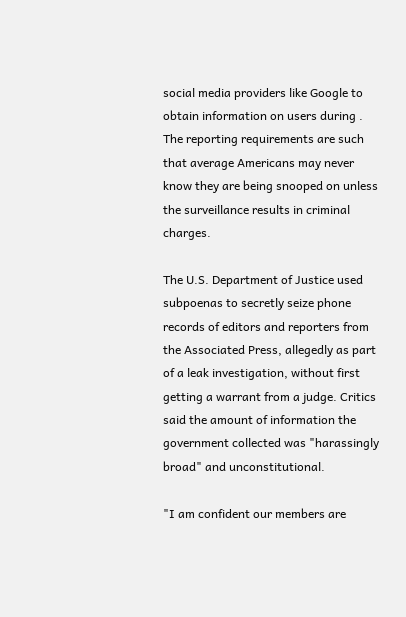social media providers like Google to obtain information on users during . The reporting requirements are such that average Americans may never know they are being snooped on unless the surveillance results in criminal charges.

The U.S. Department of Justice used subpoenas to secretly seize phone records of editors and reporters from the Associated Press, allegedly as part of a leak investigation, without first getting a warrant from a judge. Critics said the amount of information the government collected was "harassingly broad" and unconstitutional.

"I am confident our members are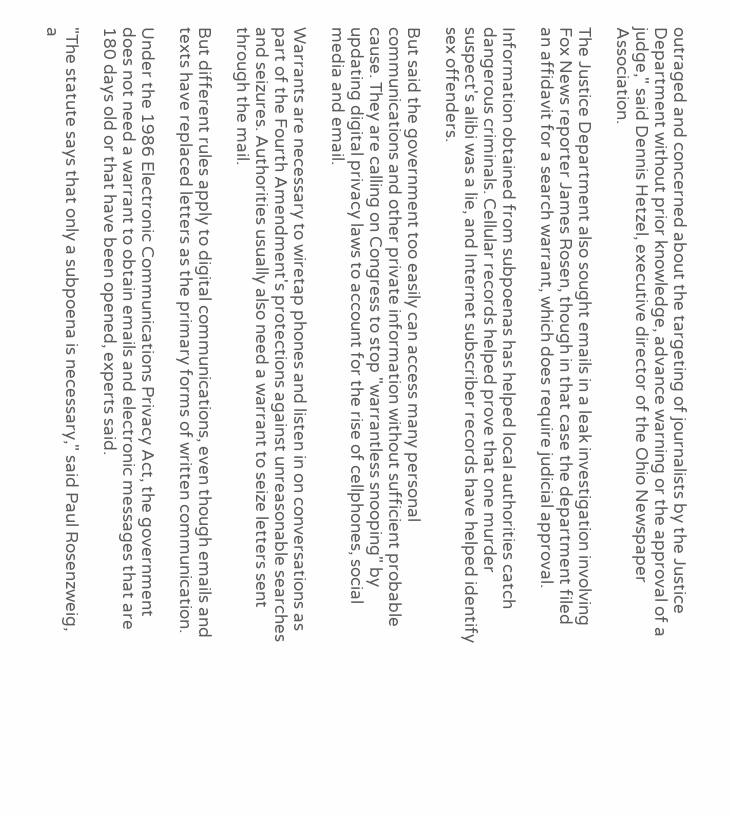outraged and concerned about the targeting of journalists by the Justice Department without prior knowledge, advance warning or the approval of a judge," said Dennis Hetzel, executive director of the Ohio Newspaper Association.

The Justice Department also sought emails in a leak investigation involving Fox News reporter James Rosen, though in that case the department filed an affidavit for a search warrant, which does require judicial approval.

Information obtained from subpoenas has helped local authorities catch dangerous criminals. Cellular records helped prove that one murder suspect's alibi was a lie, and Internet subscriber records have helped identify sex offenders.

But said the government too easily can access many personal communications and other private information without sufficient probable cause. They are calling on Congress to stop "warrantless snooping" by updating digital privacy laws to account for the rise of cellphones, social media and email.

Warrants are necessary to wiretap phones and listen in on conversations as part of the Fourth Amendment's protections against unreasonable searches and seizures. Authorities usually also need a warrant to seize letters sent through the mail.

But different rules apply to digital communications, even though emails and texts have replaced letters as the primary forms of written communication.

Under the 1986 Electronic Communications Privacy Act, the government does not need a warrant to obtain emails and electronic messages that are 180 days old or that have been opened, experts said.

"The statute says that only a subpoena is necessary," said Paul Rosenzweig, a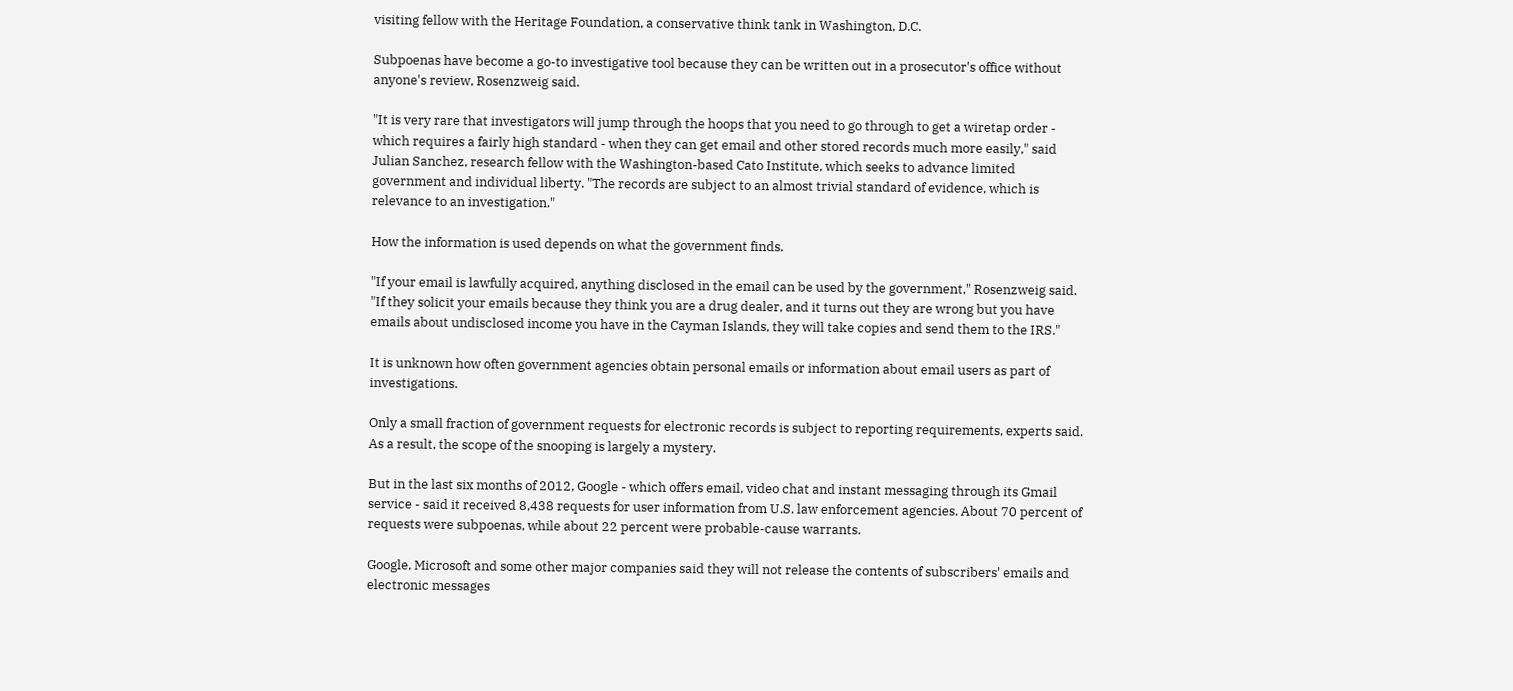visiting fellow with the Heritage Foundation, a conservative think tank in Washington, D.C.

Subpoenas have become a go-to investigative tool because they can be written out in a prosecutor's office without anyone's review, Rosenzweig said.

"It is very rare that investigators will jump through the hoops that you need to go through to get a wiretap order - which requires a fairly high standard - when they can get email and other stored records much more easily," said Julian Sanchez, research fellow with the Washington-based Cato Institute, which seeks to advance limited government and individual liberty. "The records are subject to an almost trivial standard of evidence, which is relevance to an investigation."

How the information is used depends on what the government finds.

"If your email is lawfully acquired, anything disclosed in the email can be used by the government," Rosenzweig said. "If they solicit your emails because they think you are a drug dealer, and it turns out they are wrong but you have emails about undisclosed income you have in the Cayman Islands, they will take copies and send them to the IRS."

It is unknown how often government agencies obtain personal emails or information about email users as part of investigations.

Only a small fraction of government requests for electronic records is subject to reporting requirements, experts said. As a result, the scope of the snooping is largely a mystery.

But in the last six months of 2012, Google - which offers email, video chat and instant messaging through its Gmail service - said it received 8,438 requests for user information from U.S. law enforcement agencies. About 70 percent of requests were subpoenas, while about 22 percent were probable-cause warrants.

Google, Microsoft and some other major companies said they will not release the contents of subscribers' emails and electronic messages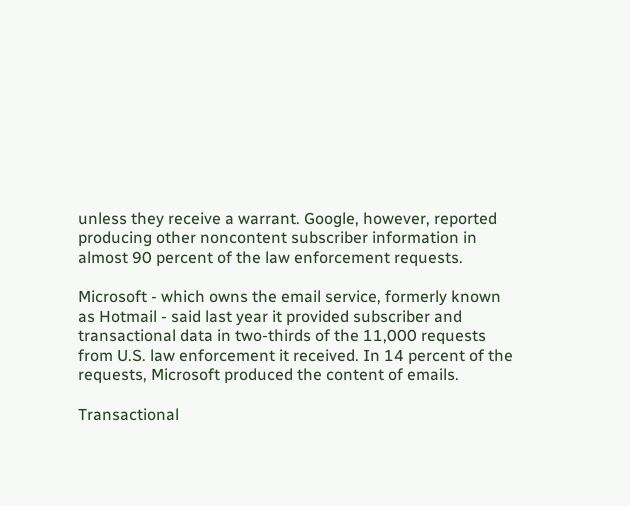unless they receive a warrant. Google, however, reported producing other noncontent subscriber information in almost 90 percent of the law enforcement requests.

Microsoft - which owns the email service, formerly known as Hotmail - said last year it provided subscriber and transactional data in two-thirds of the 11,000 requests from U.S. law enforcement it received. In 14 percent of the requests, Microsoft produced the content of emails.

Transactional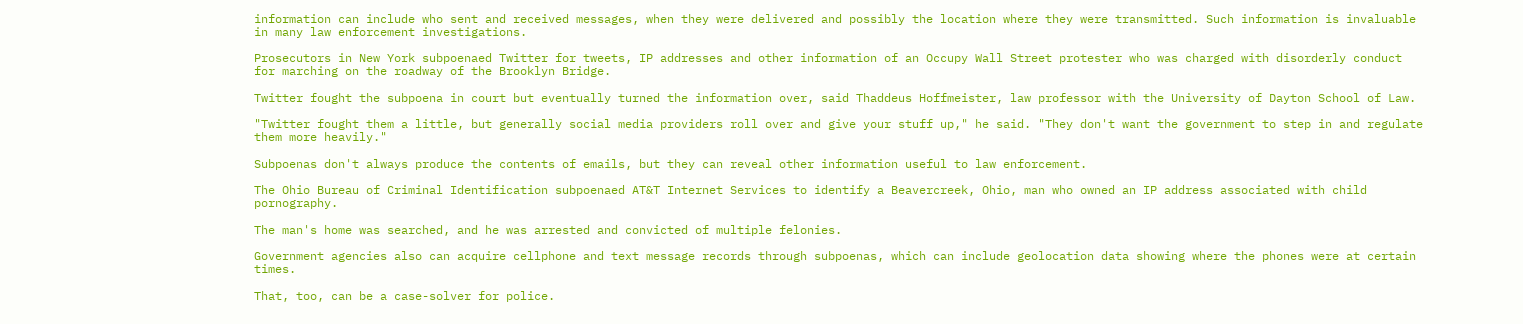information can include who sent and received messages, when they were delivered and possibly the location where they were transmitted. Such information is invaluable in many law enforcement investigations.

Prosecutors in New York subpoenaed Twitter for tweets, IP addresses and other information of an Occupy Wall Street protester who was charged with disorderly conduct for marching on the roadway of the Brooklyn Bridge.

Twitter fought the subpoena in court but eventually turned the information over, said Thaddeus Hoffmeister, law professor with the University of Dayton School of Law.

"Twitter fought them a little, but generally social media providers roll over and give your stuff up," he said. "They don't want the government to step in and regulate them more heavily."

Subpoenas don't always produce the contents of emails, but they can reveal other information useful to law enforcement.

The Ohio Bureau of Criminal Identification subpoenaed AT&T Internet Services to identify a Beavercreek, Ohio, man who owned an IP address associated with child pornography.

The man's home was searched, and he was arrested and convicted of multiple felonies.

Government agencies also can acquire cellphone and text message records through subpoenas, which can include geolocation data showing where the phones were at certain times.

That, too, can be a case-solver for police.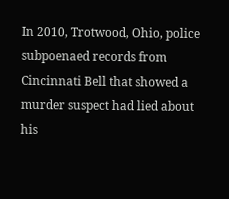In 2010, Trotwood, Ohio, police subpoenaed records from Cincinnati Bell that showed a murder suspect had lied about his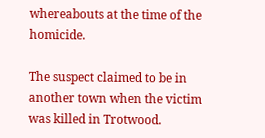whereabouts at the time of the homicide.

The suspect claimed to be in another town when the victim was killed in Trotwood.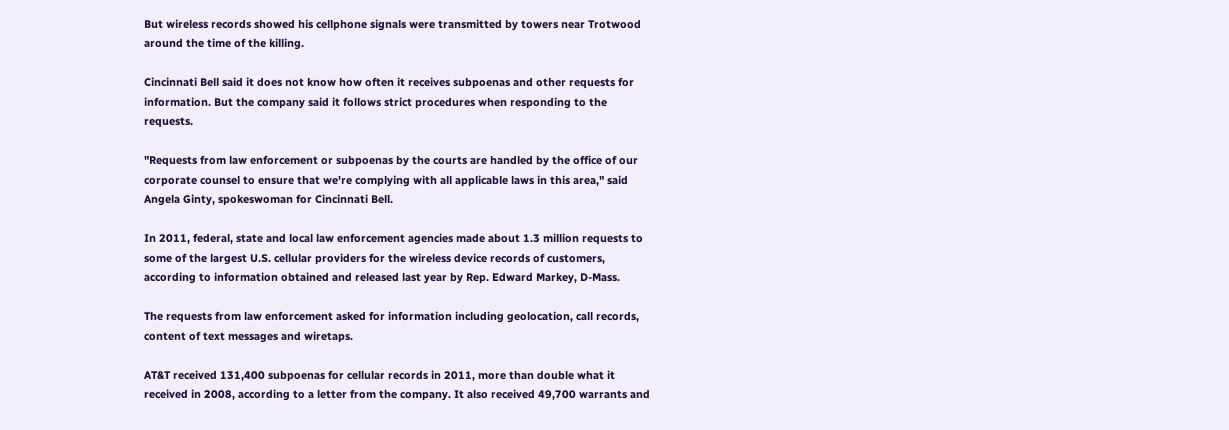But wireless records showed his cellphone signals were transmitted by towers near Trotwood around the time of the killing.

Cincinnati Bell said it does not know how often it receives subpoenas and other requests for information. But the company said it follows strict procedures when responding to the requests.

"Requests from law enforcement or subpoenas by the courts are handled by the office of our corporate counsel to ensure that we're complying with all applicable laws in this area," said Angela Ginty, spokeswoman for Cincinnati Bell.

In 2011, federal, state and local law enforcement agencies made about 1.3 million requests to some of the largest U.S. cellular providers for the wireless device records of customers, according to information obtained and released last year by Rep. Edward Markey, D-Mass.

The requests from law enforcement asked for information including geolocation, call records, content of text messages and wiretaps.

AT&T received 131,400 subpoenas for cellular records in 2011, more than double what it received in 2008, according to a letter from the company. It also received 49,700 warrants and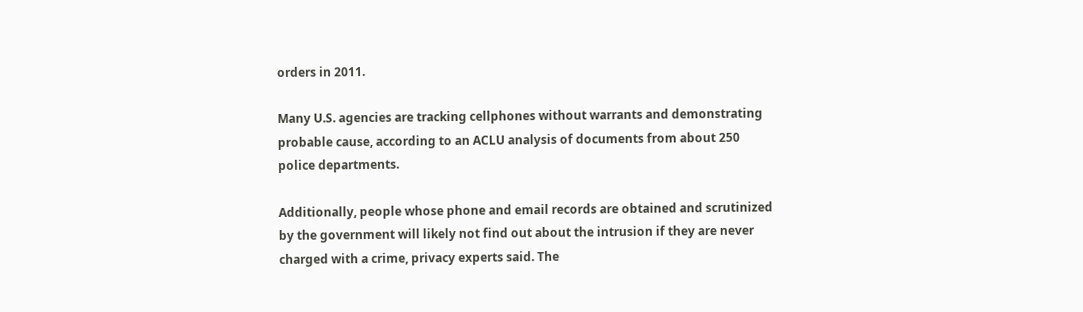orders in 2011.

Many U.S. agencies are tracking cellphones without warrants and demonstrating probable cause, according to an ACLU analysis of documents from about 250 police departments.

Additionally, people whose phone and email records are obtained and scrutinized by the government will likely not find out about the intrusion if they are never charged with a crime, privacy experts said. The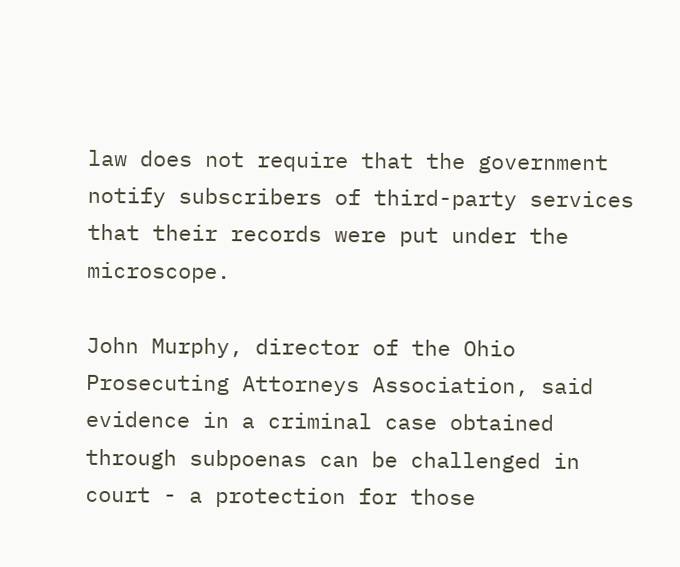law does not require that the government notify subscribers of third-party services that their records were put under the microscope.

John Murphy, director of the Ohio Prosecuting Attorneys Association, said evidence in a criminal case obtained through subpoenas can be challenged in court - a protection for those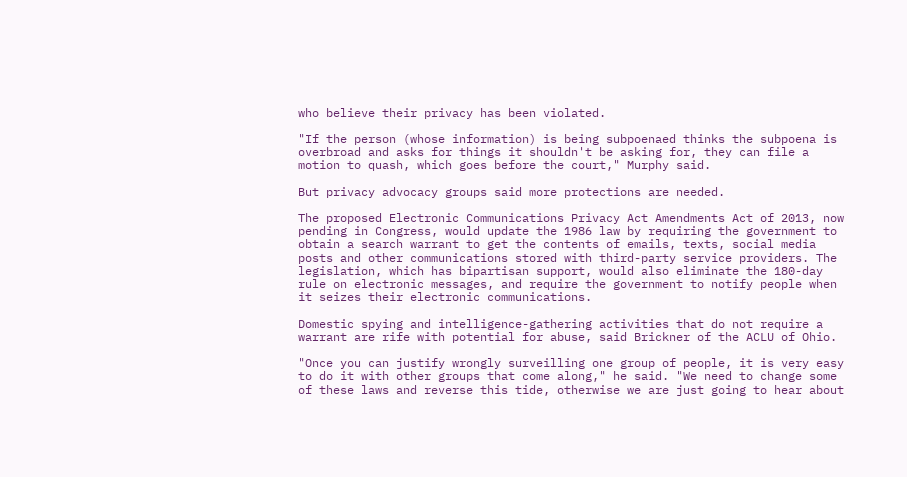who believe their privacy has been violated.

"If the person (whose information) is being subpoenaed thinks the subpoena is overbroad and asks for things it shouldn't be asking for, they can file a motion to quash, which goes before the court," Murphy said.

But privacy advocacy groups said more protections are needed.

The proposed Electronic Communications Privacy Act Amendments Act of 2013, now pending in Congress, would update the 1986 law by requiring the government to obtain a search warrant to get the contents of emails, texts, social media posts and other communications stored with third-party service providers. The legislation, which has bipartisan support, would also eliminate the 180-day rule on electronic messages, and require the government to notify people when it seizes their electronic communications.

Domestic spying and intelligence-gathering activities that do not require a warrant are rife with potential for abuse, said Brickner of the ACLU of Ohio.

"Once you can justify wrongly surveilling one group of people, it is very easy to do it with other groups that come along," he said. "We need to change some of these laws and reverse this tide, otherwise we are just going to hear about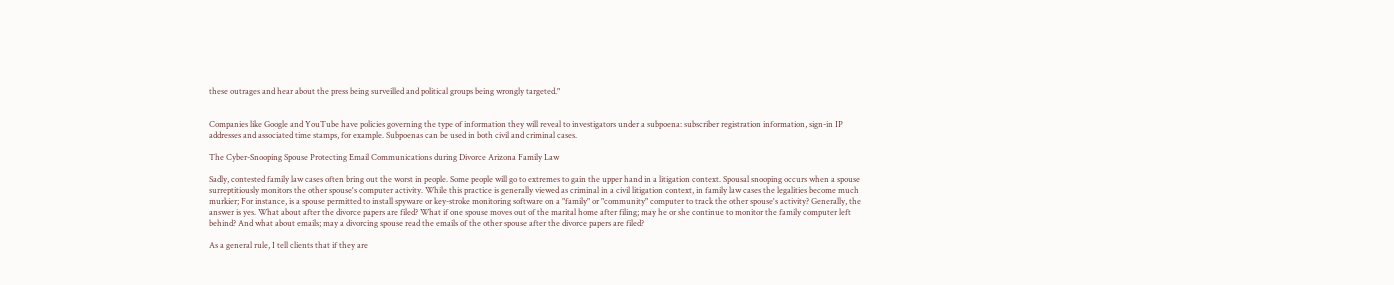these outrages and hear about the press being surveilled and political groups being wrongly targeted."


Companies like Google and YouTube have policies governing the type of information they will reveal to investigators under a subpoena: subscriber registration information, sign-in IP addresses and associated time stamps, for example. Subpoenas can be used in both civil and criminal cases.

The Cyber-Snooping Spouse Protecting Email Communications during Divorce Arizona Family Law

Sadly, contested family law cases often bring out the worst in people. Some people will go to extremes to gain the upper hand in a litigation context. Spousal snooping occurs when a spouse surreptitiously monitors the other spouse's computer activity. While this practice is generally viewed as criminal in a civil litigation context, in family law cases the legalities become much murkier; For instance, is a spouse permitted to install spyware or key-stroke monitoring software on a "family" or "community" computer to track the other spouse's activity? Generally, the answer is yes. What about after the divorce papers are filed? What if one spouse moves out of the marital home after filing; may he or she continue to monitor the family computer left behind? And what about emails; may a divorcing spouse read the emails of the other spouse after the divorce papers are filed?

As a general rule, I tell clients that if they are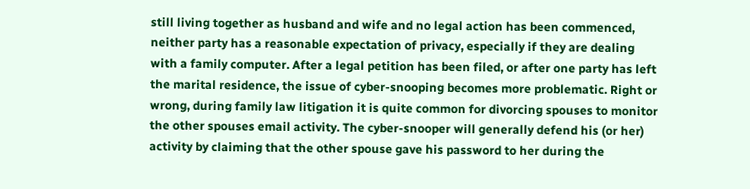still living together as husband and wife and no legal action has been commenced, neither party has a reasonable expectation of privacy, especially if they are dealing with a family computer. After a legal petition has been filed, or after one party has left the marital residence, the issue of cyber-snooping becomes more problematic. Right or wrong, during family law litigation it is quite common for divorcing spouses to monitor the other spouses email activity. The cyber-snooper will generally defend his (or her) activity by claiming that the other spouse gave his password to her during the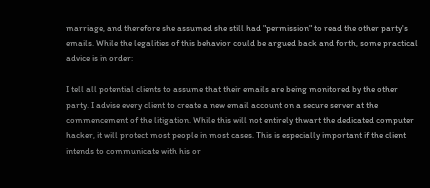marriage, and therefore she assumed she still had "permission" to read the other party's emails. While the legalities of this behavior could be argued back and forth, some practical advice is in order:

I tell all potential clients to assume that their emails are being monitored by the other party. I advise every client to create a new email account on a secure server at the commencement of the litigation. While this will not entirely thwart the dedicated computer hacker, it will protect most people in most cases. This is especially important if the client intends to communicate with his or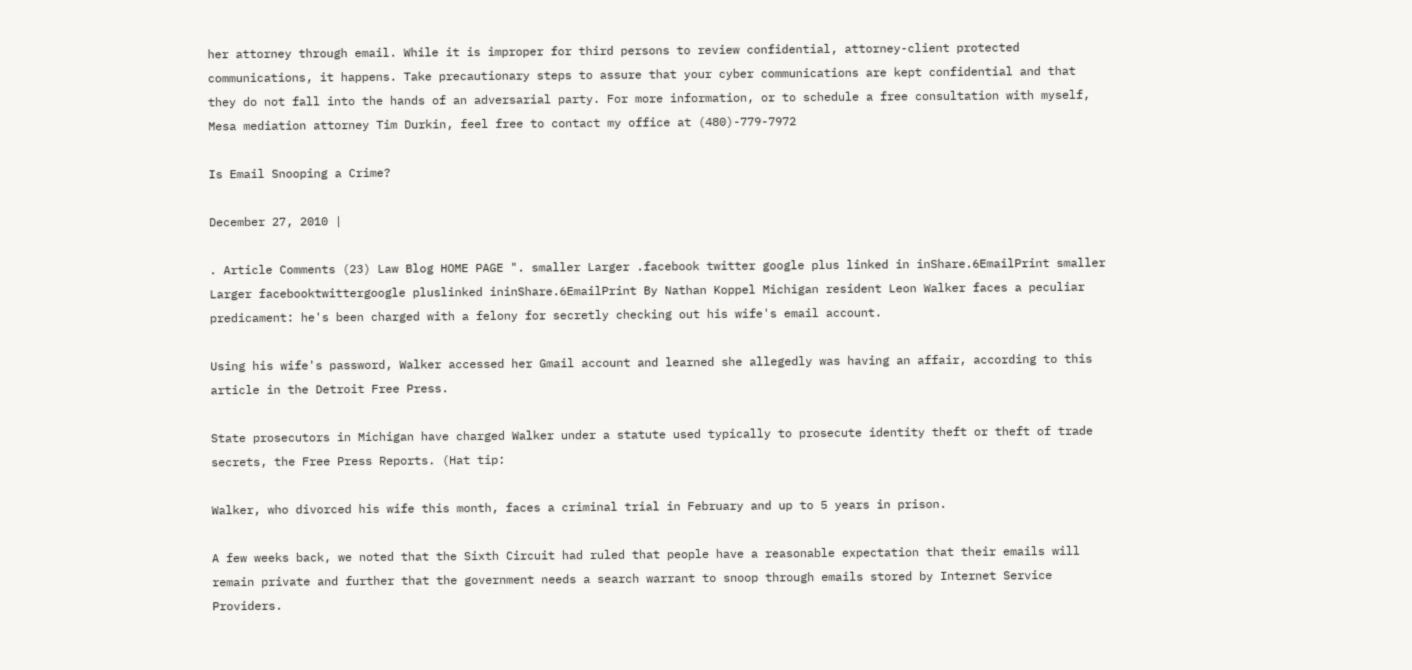her attorney through email. While it is improper for third persons to review confidential, attorney-client protected communications, it happens. Take precautionary steps to assure that your cyber communications are kept confidential and that they do not fall into the hands of an adversarial party. For more information, or to schedule a free consultation with myself, Mesa mediation attorney Tim Durkin, feel free to contact my office at (480)-779-7972

Is Email Snooping a Crime?

December 27, 2010 |

. Article Comments (23) Law Blog HOME PAGE ". smaller Larger .facebook twitter google plus linked in inShare.6EmailPrint smaller Larger facebooktwittergoogle pluslinked ininShare.6EmailPrint By Nathan Koppel Michigan resident Leon Walker faces a peculiar predicament: he's been charged with a felony for secretly checking out his wife's email account.

Using his wife's password, Walker accessed her Gmail account and learned she allegedly was having an affair, according to this article in the Detroit Free Press.

State prosecutors in Michigan have charged Walker under a statute used typically to prosecute identity theft or theft of trade secrets, the Free Press Reports. (Hat tip:

Walker, who divorced his wife this month, faces a criminal trial in February and up to 5 years in prison.

A few weeks back, we noted that the Sixth Circuit had ruled that people have a reasonable expectation that their emails will remain private and further that the government needs a search warrant to snoop through emails stored by Internet Service Providers.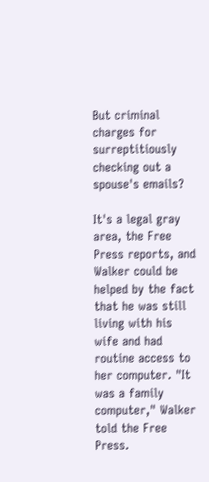But criminal charges for surreptitiously checking out a spouse's emails?

It's a legal gray area, the Free Press reports, and Walker could be helped by the fact that he was still living with his wife and had routine access to her computer. "It was a family computer," Walker told the Free Press.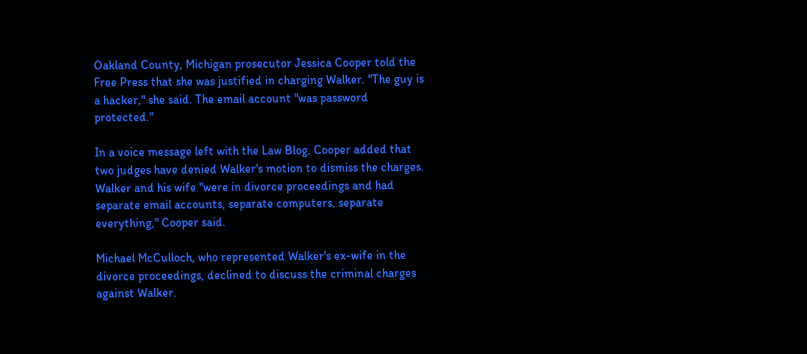Oakland County, Michigan prosecutor Jessica Cooper told the Free Press that she was justified in charging Walker. "The guy is a hacker," she said. The email account "was password protected."

In a voice message left with the Law Blog, Cooper added that two judges have denied Walker's motion to dismiss the charges. Walker and his wife "were in divorce proceedings and had separate email accounts, separate computers, separate everything," Cooper said.

Michael McCulloch, who represented Walker's ex-wife in the divorce proceedings, declined to discuss the criminal charges against Walker.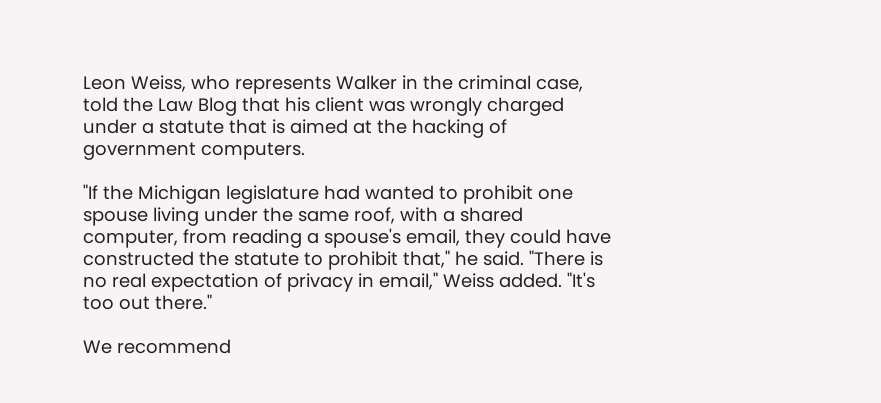Leon Weiss, who represents Walker in the criminal case, told the Law Blog that his client was wrongly charged under a statute that is aimed at the hacking of government computers.

"If the Michigan legislature had wanted to prohibit one spouse living under the same roof, with a shared computer, from reading a spouse's email, they could have constructed the statute to prohibit that," he said. "There is no real expectation of privacy in email," Weiss added. "It's too out there."

We recommend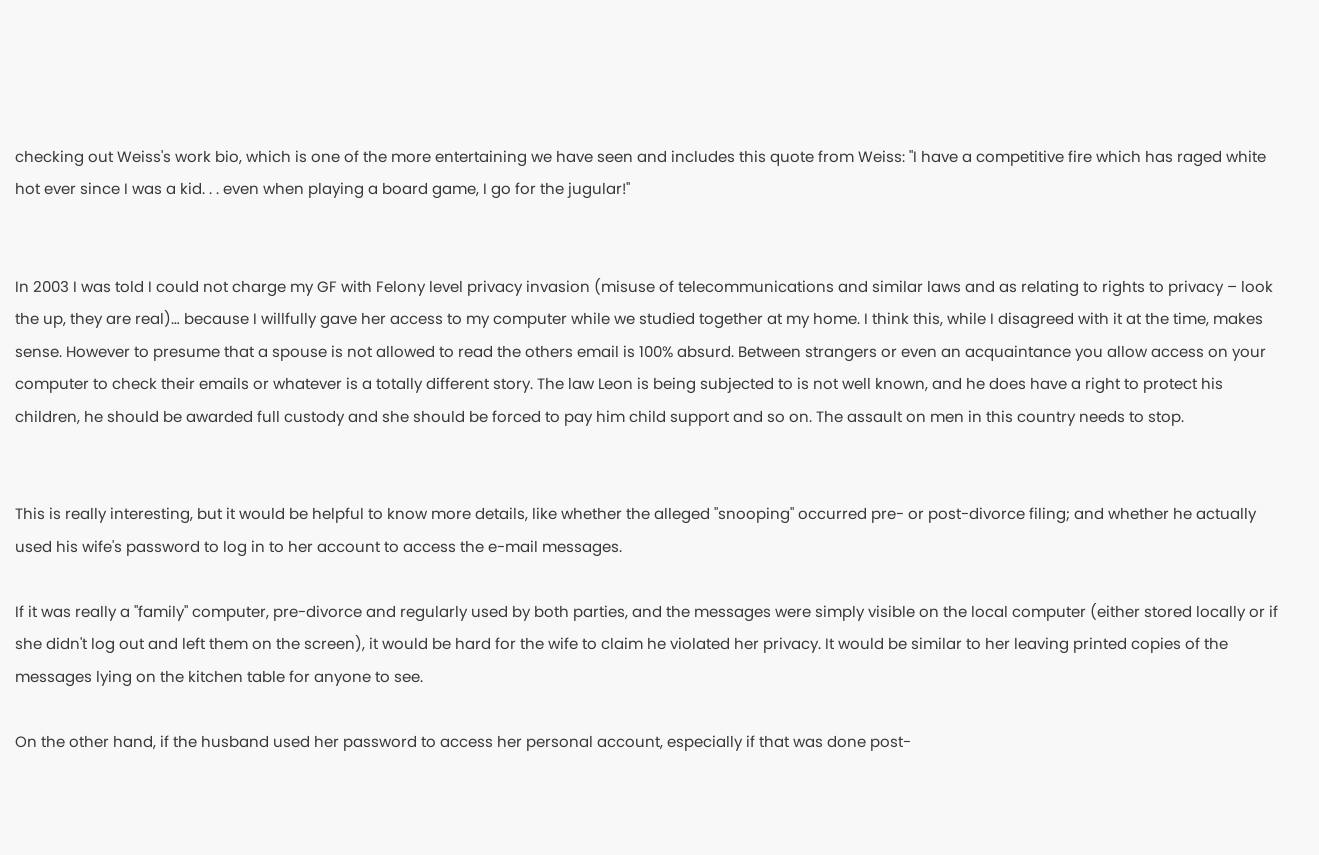checking out Weiss's work bio, which is one of the more entertaining we have seen and includes this quote from Weiss: "I have a competitive fire which has raged white hot ever since I was a kid. . . even when playing a board game, I go for the jugular!"


In 2003 I was told I could not charge my GF with Felony level privacy invasion (misuse of telecommunications and similar laws and as relating to rights to privacy – look the up, they are real)… because I willfully gave her access to my computer while we studied together at my home. I think this, while I disagreed with it at the time, makes sense. However to presume that a spouse is not allowed to read the others email is 100% absurd. Between strangers or even an acquaintance you allow access on your computer to check their emails or whatever is a totally different story. The law Leon is being subjected to is not well known, and he does have a right to protect his children, he should be awarded full custody and she should be forced to pay him child support and so on. The assault on men in this country needs to stop.


This is really interesting, but it would be helpful to know more details, like whether the alleged "snooping" occurred pre- or post-divorce filing; and whether he actually used his wife's password to log in to her account to access the e-mail messages.

If it was really a "family" computer, pre-divorce and regularly used by both parties, and the messages were simply visible on the local computer (either stored locally or if she didn't log out and left them on the screen), it would be hard for the wife to claim he violated her privacy. It would be similar to her leaving printed copies of the messages lying on the kitchen table for anyone to see.

On the other hand, if the husband used her password to access her personal account, especially if that was done post-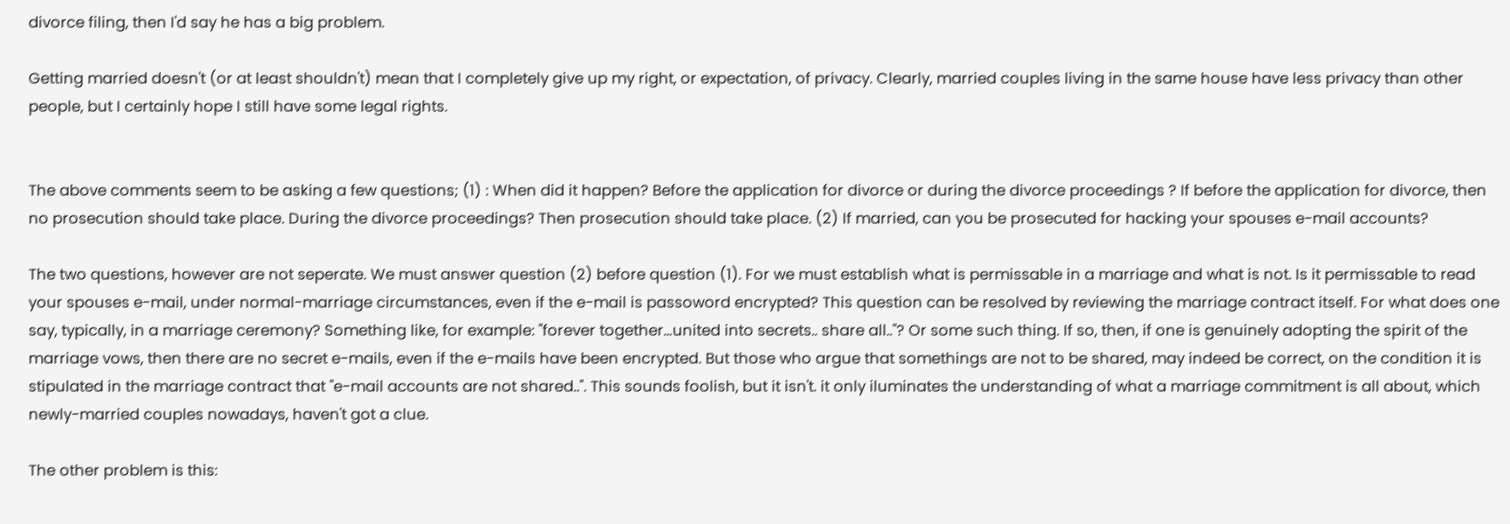divorce filing, then I'd say he has a big problem.

Getting married doesn't (or at least shouldn't) mean that I completely give up my right, or expectation, of privacy. Clearly, married couples living in the same house have less privacy than other people, but I certainly hope I still have some legal rights.


The above comments seem to be asking a few questions; (1) : When did it happen? Before the application for divorce or during the divorce proceedings ? If before the application for divorce, then no prosecution should take place. During the divorce proceedings? Then prosecution should take place. (2) If married, can you be prosecuted for hacking your spouses e-mail accounts?

The two questions, however are not seperate. We must answer question (2) before question (1). For we must establish what is permissable in a marriage and what is not. Is it permissable to read your spouses e-mail, under normal-marriage circumstances, even if the e-mail is passoword encrypted? This question can be resolved by reviewing the marriage contract itself. For what does one say, typically, in a marriage ceremony? Something like, for example: "forever together…united into secrets.. share all.."? Or some such thing. If so, then, if one is genuinely adopting the spirit of the marriage vows, then there are no secret e-mails, even if the e-mails have been encrypted. But those who argue that somethings are not to be shared, may indeed be correct, on the condition it is stipulated in the marriage contract that "e-mail accounts are not shared..". This sounds foolish, but it isn't. it only iluminates the understanding of what a marriage commitment is all about, which newly-married couples nowadays, haven't got a clue.

The other problem is this: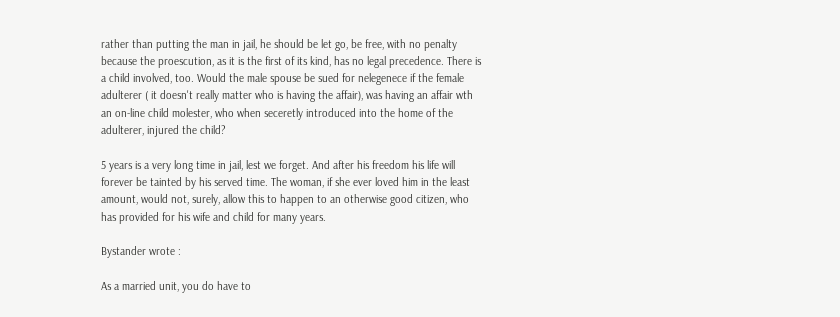rather than putting the man in jail, he should be let go, be free, with no penalty because the proescution, as it is the first of its kind, has no legal precedence. There is a child involved, too. Would the male spouse be sued for nelegenece if the female adulterer ( it doesn't really matter who is having the affair), was having an affair wth an on-line child molester, who when seceretly introduced into the home of the adulterer, injured the child?

5 years is a very long time in jail, lest we forget. And after his freedom his life will forever be tainted by his served time. The woman, if she ever loved him in the least amount, would not, surely, allow this to happen to an otherwise good citizen, who has provided for his wife and child for many years.

Bystander wrote :

As a married unit, you do have to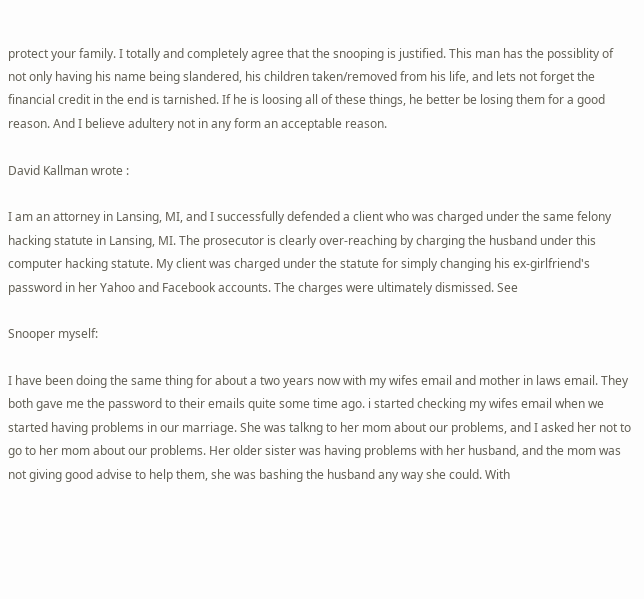protect your family. I totally and completely agree that the snooping is justified. This man has the possiblity of not only having his name being slandered, his children taken/removed from his life, and lets not forget the financial credit in the end is tarnished. If he is loosing all of these things, he better be losing them for a good reason. And I believe adultery not in any form an acceptable reason.

David Kallman wrote :

I am an attorney in Lansing, MI, and I successfully defended a client who was charged under the same felony hacking statute in Lansing, MI. The prosecutor is clearly over-reaching by charging the husband under this computer hacking statute. My client was charged under the statute for simply changing his ex-girlfriend's password in her Yahoo and Facebook accounts. The charges were ultimately dismissed. See

Snooper myself:

I have been doing the same thing for about a two years now with my wifes email and mother in laws email. They both gave me the password to their emails quite some time ago. i started checking my wifes email when we started having problems in our marriage. She was talkng to her mom about our problems, and I asked her not to go to her mom about our problems. Her older sister was having problems with her husband, and the mom was not giving good advise to help them, she was bashing the husband any way she could. With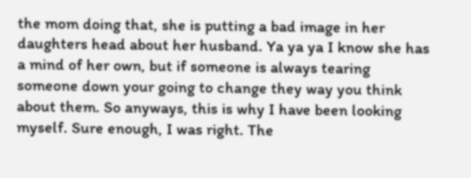the mom doing that, she is putting a bad image in her daughters head about her husband. Ya ya ya I know she has a mind of her own, but if someone is always tearing someone down your going to change they way you think about them. So anyways, this is why I have been looking myself. Sure enough, I was right. The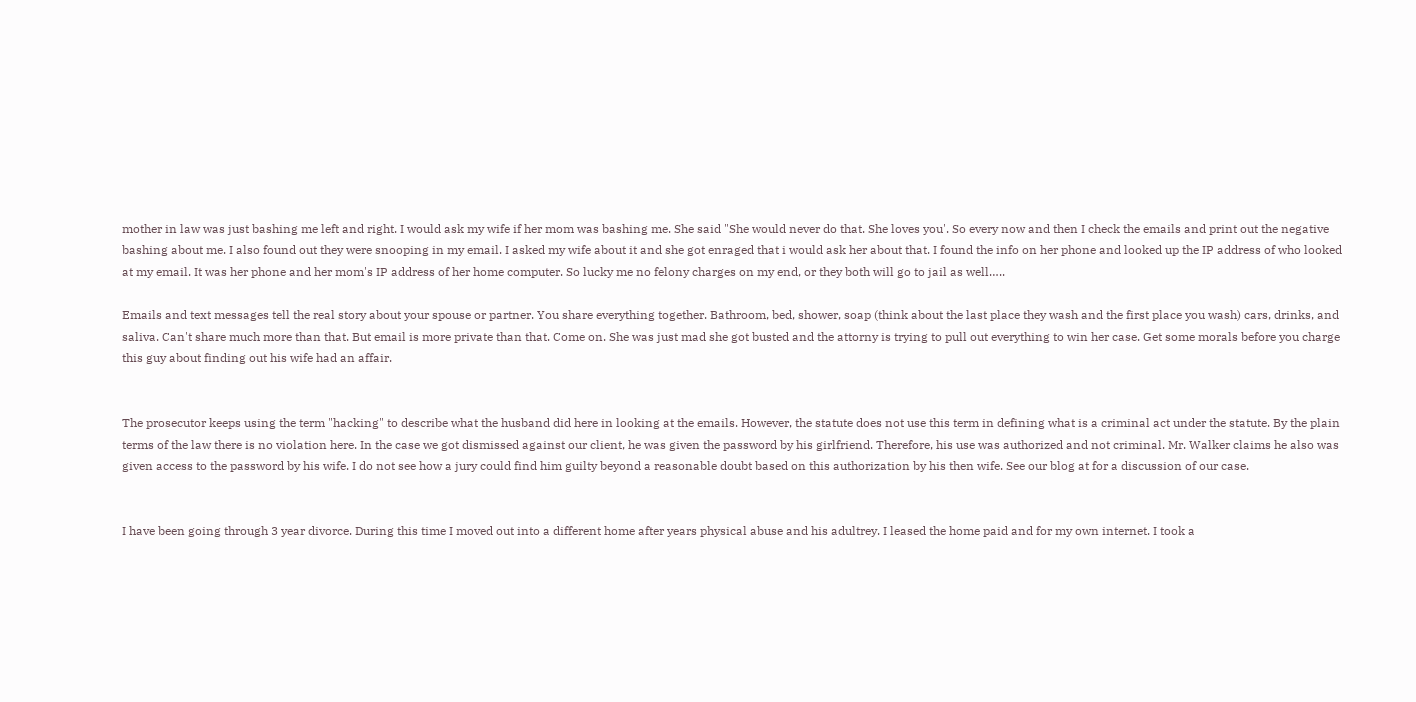mother in law was just bashing me left and right. I would ask my wife if her mom was bashing me. She said "She would never do that. She loves you'. So every now and then I check the emails and print out the negative bashing about me. I also found out they were snooping in my email. I asked my wife about it and she got enraged that i would ask her about that. I found the info on her phone and looked up the IP address of who looked at my email. It was her phone and her mom's IP address of her home computer. So lucky me no felony charges on my end, or they both will go to jail as well…..

Emails and text messages tell the real story about your spouse or partner. You share everything together. Bathroom, bed, shower, soap (think about the last place they wash and the first place you wash) cars, drinks, and saliva. Can't share much more than that. But email is more private than that. Come on. She was just mad she got busted and the attorny is trying to pull out everything to win her case. Get some morals before you charge this guy about finding out his wife had an affair.


The prosecutor keeps using the term "hacking" to describe what the husband did here in looking at the emails. However, the statute does not use this term in defining what is a criminal act under the statute. By the plain terms of the law there is no violation here. In the case we got dismissed against our client, he was given the password by his girlfriend. Therefore, his use was authorized and not criminal. Mr. Walker claims he also was given access to the password by his wife. I do not see how a jury could find him guilty beyond a reasonable doubt based on this authorization by his then wife. See our blog at for a discussion of our case.


I have been going through 3 year divorce. During this time I moved out into a different home after years physical abuse and his adultrey. I leased the home paid and for my own internet. I took a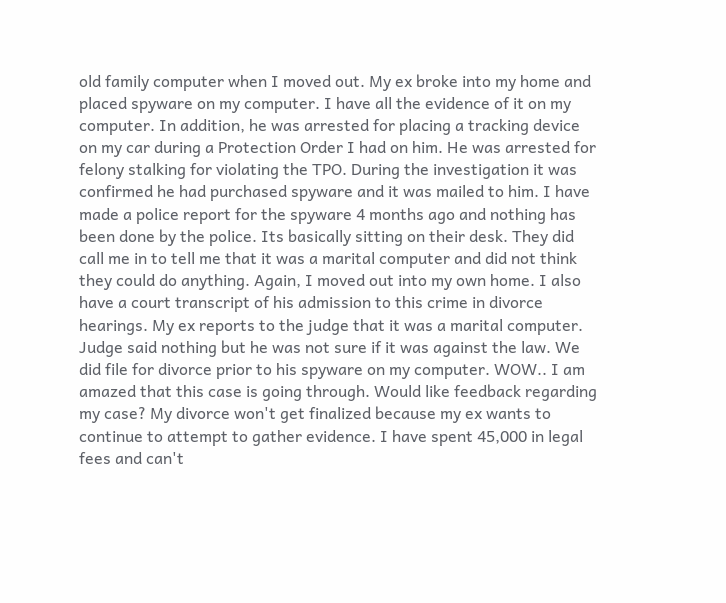old family computer when I moved out. My ex broke into my home and placed spyware on my computer. I have all the evidence of it on my computer. In addition, he was arrested for placing a tracking device on my car during a Protection Order I had on him. He was arrested for felony stalking for violating the TPO. During the investigation it was confirmed he had purchased spyware and it was mailed to him. I have made a police report for the spyware 4 months ago and nothing has been done by the police. Its basically sitting on their desk. They did call me in to tell me that it was a marital computer and did not think they could do anything. Again, I moved out into my own home. I also have a court transcript of his admission to this crime in divorce hearings. My ex reports to the judge that it was a marital computer. Judge said nothing but he was not sure if it was against the law. We did file for divorce prior to his spyware on my computer. WOW.. I am amazed that this case is going through. Would like feedback regarding my case? My divorce won't get finalized because my ex wants to continue to attempt to gather evidence. I have spent 45,000 in legal fees and can't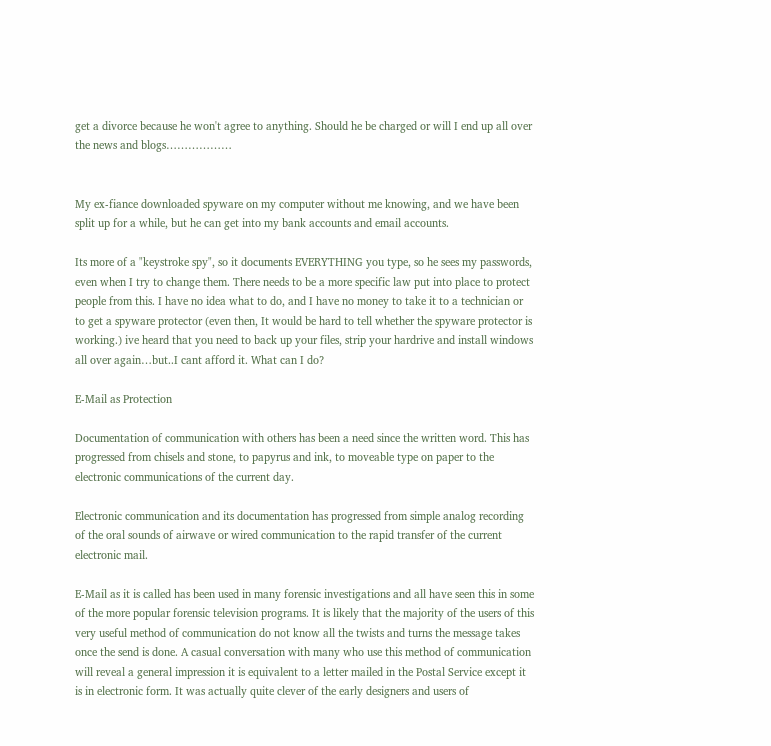get a divorce because he won't agree to anything. Should he be charged or will I end up all over the news and blogs………………


My ex-fiance downloaded spyware on my computer without me knowing, and we have been split up for a while, but he can get into my bank accounts and email accounts.

Its more of a "keystroke spy", so it documents EVERYTHING you type, so he sees my passwords, even when I try to change them. There needs to be a more specific law put into place to protect people from this. I have no idea what to do, and I have no money to take it to a technician or to get a spyware protector (even then, It would be hard to tell whether the spyware protector is working.) ive heard that you need to back up your files, strip your hardrive and install windows all over again…but..I cant afford it. What can I do?

E-Mail as Protection

Documentation of communication with others has been a need since the written word. This has progressed from chisels and stone, to papyrus and ink, to moveable type on paper to the electronic communications of the current day.

Electronic communication and its documentation has progressed from simple analog recording of the oral sounds of airwave or wired communication to the rapid transfer of the current electronic mail.

E-Mail as it is called has been used in many forensic investigations and all have seen this in some of the more popular forensic television programs. It is likely that the majority of the users of this very useful method of communication do not know all the twists and turns the message takes once the send is done. A casual conversation with many who use this method of communication will reveal a general impression it is equivalent to a letter mailed in the Postal Service except it is in electronic form. It was actually quite clever of the early designers and users of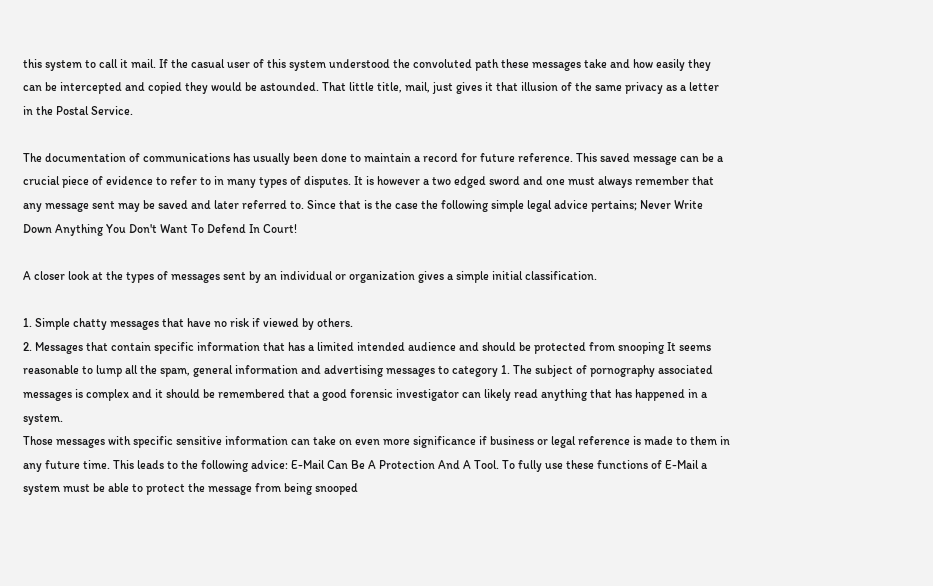this system to call it mail. If the casual user of this system understood the convoluted path these messages take and how easily they can be intercepted and copied they would be astounded. That little title, mail, just gives it that illusion of the same privacy as a letter in the Postal Service.

The documentation of communications has usually been done to maintain a record for future reference. This saved message can be a crucial piece of evidence to refer to in many types of disputes. It is however a two edged sword and one must always remember that any message sent may be saved and later referred to. Since that is the case the following simple legal advice pertains; Never Write Down Anything You Don't Want To Defend In Court!

A closer look at the types of messages sent by an individual or organization gives a simple initial classification.

1. Simple chatty messages that have no risk if viewed by others.
2. Messages that contain specific information that has a limited intended audience and should be protected from snooping It seems reasonable to lump all the spam, general information and advertising messages to category 1. The subject of pornography associated messages is complex and it should be remembered that a good forensic investigator can likely read anything that has happened in a system.
Those messages with specific sensitive information can take on even more significance if business or legal reference is made to them in any future time. This leads to the following advice: E-Mail Can Be A Protection And A Tool. To fully use these functions of E-Mail a system must be able to protect the message from being snooped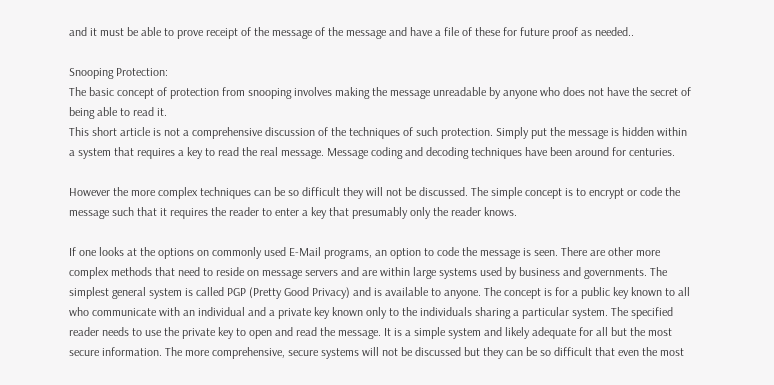and it must be able to prove receipt of the message of the message and have a file of these for future proof as needed..

Snooping Protection:
The basic concept of protection from snooping involves making the message unreadable by anyone who does not have the secret of being able to read it.
This short article is not a comprehensive discussion of the techniques of such protection. Simply put the message is hidden within a system that requires a key to read the real message. Message coding and decoding techniques have been around for centuries.

However the more complex techniques can be so difficult they will not be discussed. The simple concept is to encrypt or code the message such that it requires the reader to enter a key that presumably only the reader knows.

If one looks at the options on commonly used E-Mail programs, an option to code the message is seen. There are other more complex methods that need to reside on message servers and are within large systems used by business and governments. The simplest general system is called PGP (Pretty Good Privacy) and is available to anyone. The concept is for a public key known to all who communicate with an individual and a private key known only to the individuals sharing a particular system. The specified reader needs to use the private key to open and read the message. It is a simple system and likely adequate for all but the most secure information. The more comprehensive, secure systems will not be discussed but they can be so difficult that even the most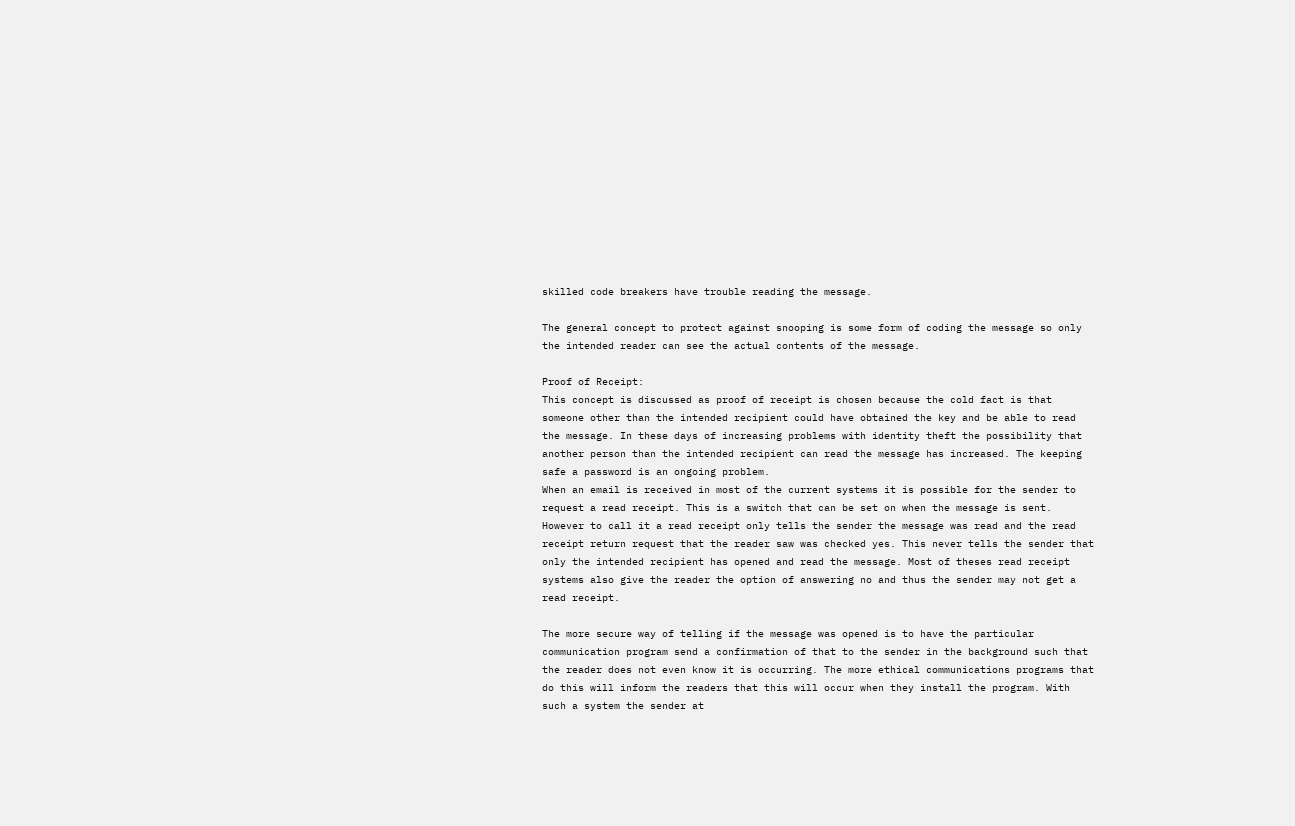skilled code breakers have trouble reading the message.

The general concept to protect against snooping is some form of coding the message so only the intended reader can see the actual contents of the message.

Proof of Receipt:
This concept is discussed as proof of receipt is chosen because the cold fact is that someone other than the intended recipient could have obtained the key and be able to read the message. In these days of increasing problems with identity theft the possibility that another person than the intended recipient can read the message has increased. The keeping safe a password is an ongoing problem.
When an email is received in most of the current systems it is possible for the sender to request a read receipt. This is a switch that can be set on when the message is sent. However to call it a read receipt only tells the sender the message was read and the read receipt return request that the reader saw was checked yes. This never tells the sender that only the intended recipient has opened and read the message. Most of theses read receipt systems also give the reader the option of answering no and thus the sender may not get a read receipt.

The more secure way of telling if the message was opened is to have the particular communication program send a confirmation of that to the sender in the background such that the reader does not even know it is occurring. The more ethical communications programs that do this will inform the readers that this will occur when they install the program. With such a system the sender at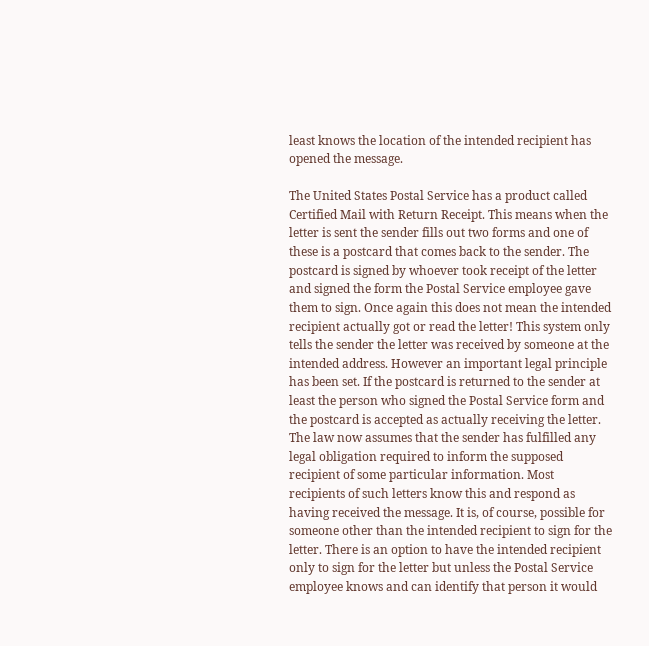least knows the location of the intended recipient has opened the message.

The United States Postal Service has a product called Certified Mail with Return Receipt. This means when the letter is sent the sender fills out two forms and one of these is a postcard that comes back to the sender. The postcard is signed by whoever took receipt of the letter and signed the form the Postal Service employee gave them to sign. Once again this does not mean the intended recipient actually got or read the letter! This system only tells the sender the letter was received by someone at the intended address. However an important legal principle has been set. If the postcard is returned to the sender at least the person who signed the Postal Service form and the postcard is accepted as actually receiving the letter. The law now assumes that the sender has fulfilled any legal obligation required to inform the supposed recipient of some particular information. Most recipients of such letters know this and respond as having received the message. It is, of course, possible for someone other than the intended recipient to sign for the letter. There is an option to have the intended recipient only to sign for the letter but unless the Postal Service employee knows and can identify that person it would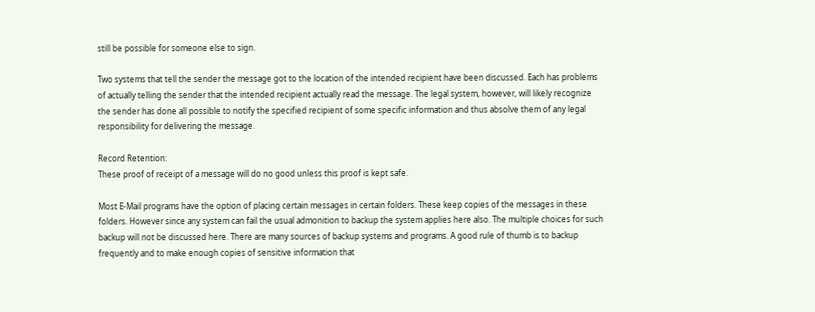still be possible for someone else to sign.

Two systems that tell the sender the message got to the location of the intended recipient have been discussed. Each has problems of actually telling the sender that the intended recipient actually read the message. The legal system, however, will likely recognize the sender has done all possible to notify the specified recipient of some specific information and thus absolve them of any legal responsibility for delivering the message.

Record Retention:
These proof of receipt of a message will do no good unless this proof is kept safe.

Most E-Mail programs have the option of placing certain messages in certain folders. These keep copies of the messages in these folders. However since any system can fail the usual admonition to backup the system applies here also. The multiple choices for such backup will not be discussed here. There are many sources of backup systems and programs. A good rule of thumb is to backup frequently and to make enough copies of sensitive information that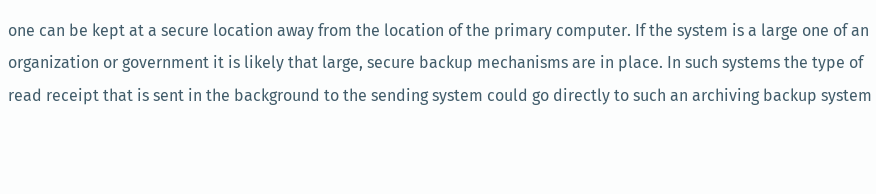one can be kept at a secure location away from the location of the primary computer. If the system is a large one of an organization or government it is likely that large, secure backup mechanisms are in place. In such systems the type of read receipt that is sent in the background to the sending system could go directly to such an archiving backup system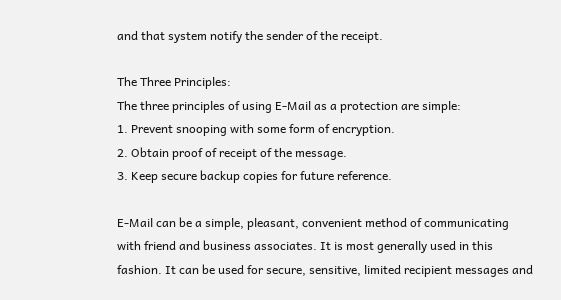and that system notify the sender of the receipt.

The Three Principles:
The three principles of using E-Mail as a protection are simple:
1. Prevent snooping with some form of encryption.
2. Obtain proof of receipt of the message.
3. Keep secure backup copies for future reference.

E-Mail can be a simple, pleasant, convenient method of communicating with friend and business associates. It is most generally used in this fashion. It can be used for secure, sensitive, limited recipient messages and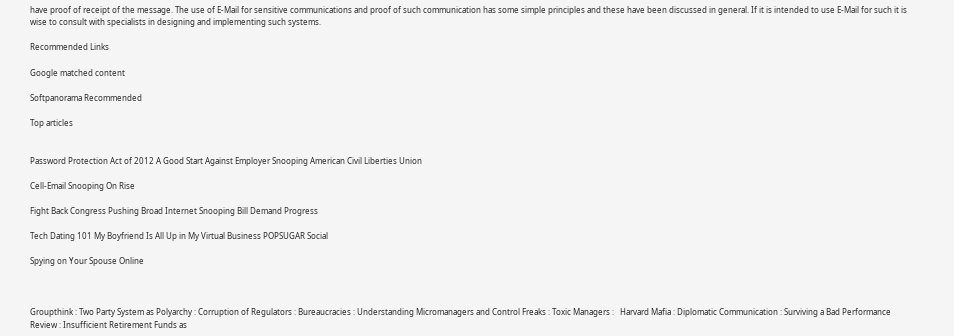have proof of receipt of the message. The use of E-Mail for sensitive communications and proof of such communication has some simple principles and these have been discussed in general. If it is intended to use E-Mail for such it is wise to consult with specialists in designing and implementing such systems.

Recommended Links

Google matched content

Softpanorama Recommended

Top articles


Password Protection Act of 2012 A Good Start Against Employer Snooping American Civil Liberties Union

Cell-Email Snooping On Rise

Fight Back Congress Pushing Broad Internet Snooping Bill Demand Progress

Tech Dating 101 My Boyfriend Is All Up in My Virtual Business POPSUGAR Social

Spying on Your Spouse Online



Groupthink : Two Party System as Polyarchy : Corruption of Regulators : Bureaucracies : Understanding Micromanagers and Control Freaks : Toxic Managers :   Harvard Mafia : Diplomatic Communication : Surviving a Bad Performance Review : Insufficient Retirement Funds as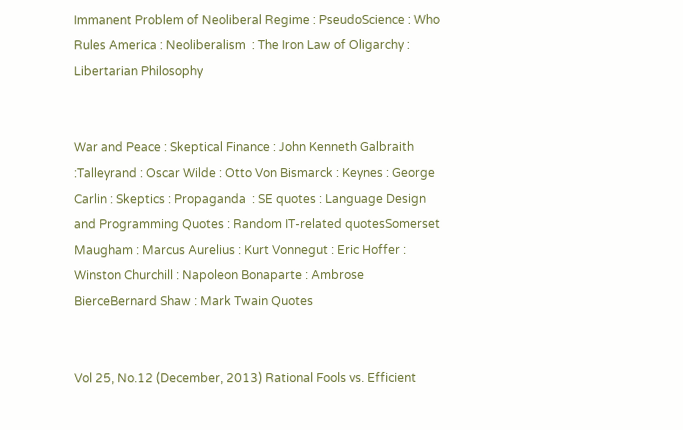Immanent Problem of Neoliberal Regime : PseudoScience : Who Rules America : Neoliberalism  : The Iron Law of Oligarchy : Libertarian Philosophy


War and Peace : Skeptical Finance : John Kenneth Galbraith :Talleyrand : Oscar Wilde : Otto Von Bismarck : Keynes : George Carlin : Skeptics : Propaganda  : SE quotes : Language Design and Programming Quotes : Random IT-related quotesSomerset Maugham : Marcus Aurelius : Kurt Vonnegut : Eric Hoffer : Winston Churchill : Napoleon Bonaparte : Ambrose BierceBernard Shaw : Mark Twain Quotes


Vol 25, No.12 (December, 2013) Rational Fools vs. Efficient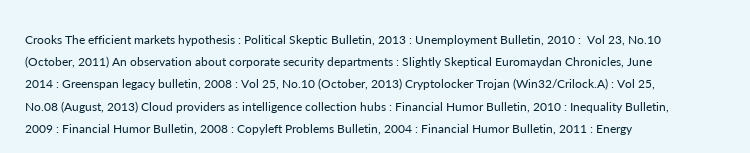Crooks The efficient markets hypothesis : Political Skeptic Bulletin, 2013 : Unemployment Bulletin, 2010 :  Vol 23, No.10 (October, 2011) An observation about corporate security departments : Slightly Skeptical Euromaydan Chronicles, June 2014 : Greenspan legacy bulletin, 2008 : Vol 25, No.10 (October, 2013) Cryptolocker Trojan (Win32/Crilock.A) : Vol 25, No.08 (August, 2013) Cloud providers as intelligence collection hubs : Financial Humor Bulletin, 2010 : Inequality Bulletin, 2009 : Financial Humor Bulletin, 2008 : Copyleft Problems Bulletin, 2004 : Financial Humor Bulletin, 2011 : Energy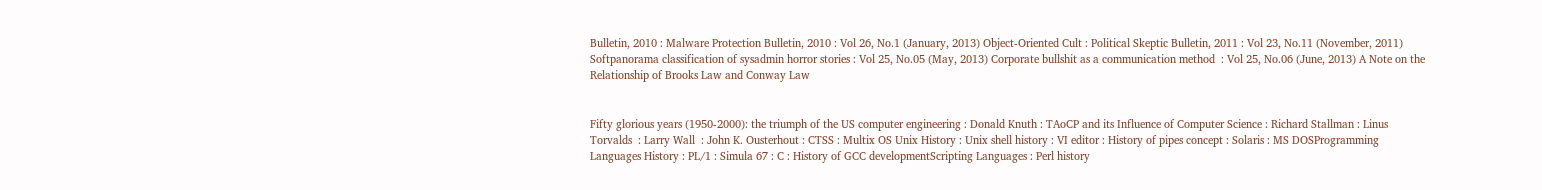Bulletin, 2010 : Malware Protection Bulletin, 2010 : Vol 26, No.1 (January, 2013) Object-Oriented Cult : Political Skeptic Bulletin, 2011 : Vol 23, No.11 (November, 2011) Softpanorama classification of sysadmin horror stories : Vol 25, No.05 (May, 2013) Corporate bullshit as a communication method  : Vol 25, No.06 (June, 2013) A Note on the Relationship of Brooks Law and Conway Law


Fifty glorious years (1950-2000): the triumph of the US computer engineering : Donald Knuth : TAoCP and its Influence of Computer Science : Richard Stallman : Linus Torvalds  : Larry Wall  : John K. Ousterhout : CTSS : Multix OS Unix History : Unix shell history : VI editor : History of pipes concept : Solaris : MS DOSProgramming Languages History : PL/1 : Simula 67 : C : History of GCC developmentScripting Languages : Perl history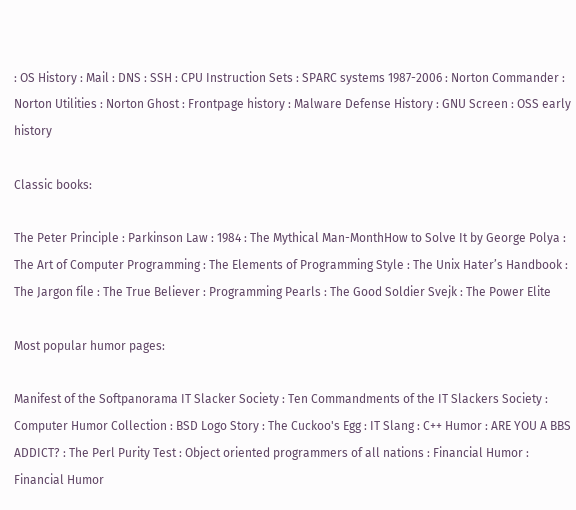: OS History : Mail : DNS : SSH : CPU Instruction Sets : SPARC systems 1987-2006 : Norton Commander : Norton Utilities : Norton Ghost : Frontpage history : Malware Defense History : GNU Screen : OSS early history

Classic books:

The Peter Principle : Parkinson Law : 1984 : The Mythical Man-MonthHow to Solve It by George Polya : The Art of Computer Programming : The Elements of Programming Style : The Unix Hater’s Handbook : The Jargon file : The True Believer : Programming Pearls : The Good Soldier Svejk : The Power Elite

Most popular humor pages:

Manifest of the Softpanorama IT Slacker Society : Ten Commandments of the IT Slackers Society : Computer Humor Collection : BSD Logo Story : The Cuckoo's Egg : IT Slang : C++ Humor : ARE YOU A BBS ADDICT? : The Perl Purity Test : Object oriented programmers of all nations : Financial Humor : Financial Humor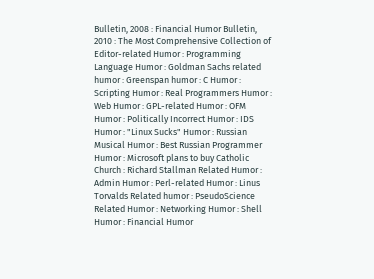Bulletin, 2008 : Financial Humor Bulletin, 2010 : The Most Comprehensive Collection of Editor-related Humor : Programming Language Humor : Goldman Sachs related humor : Greenspan humor : C Humor : Scripting Humor : Real Programmers Humor : Web Humor : GPL-related Humor : OFM Humor : Politically Incorrect Humor : IDS Humor : "Linux Sucks" Humor : Russian Musical Humor : Best Russian Programmer Humor : Microsoft plans to buy Catholic Church : Richard Stallman Related Humor : Admin Humor : Perl-related Humor : Linus Torvalds Related humor : PseudoScience Related Humor : Networking Humor : Shell Humor : Financial Humor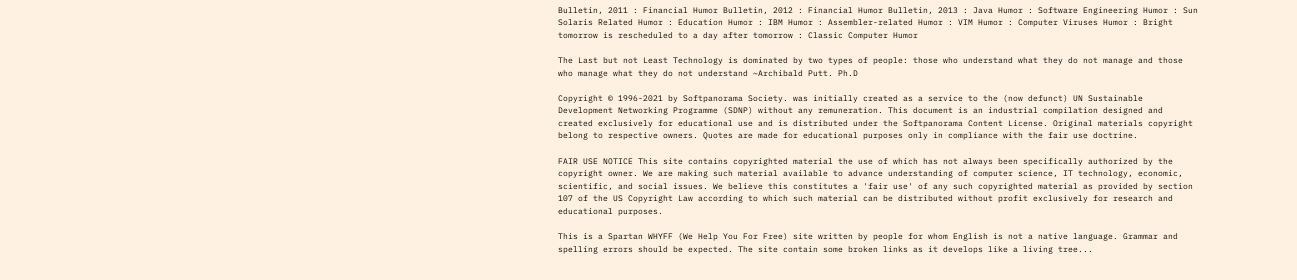Bulletin, 2011 : Financial Humor Bulletin, 2012 : Financial Humor Bulletin, 2013 : Java Humor : Software Engineering Humor : Sun Solaris Related Humor : Education Humor : IBM Humor : Assembler-related Humor : VIM Humor : Computer Viruses Humor : Bright tomorrow is rescheduled to a day after tomorrow : Classic Computer Humor

The Last but not Least Technology is dominated by two types of people: those who understand what they do not manage and those who manage what they do not understand ~Archibald Putt. Ph.D

Copyright © 1996-2021 by Softpanorama Society. was initially created as a service to the (now defunct) UN Sustainable Development Networking Programme (SDNP) without any remuneration. This document is an industrial compilation designed and created exclusively for educational use and is distributed under the Softpanorama Content License. Original materials copyright belong to respective owners. Quotes are made for educational purposes only in compliance with the fair use doctrine.

FAIR USE NOTICE This site contains copyrighted material the use of which has not always been specifically authorized by the copyright owner. We are making such material available to advance understanding of computer science, IT technology, economic, scientific, and social issues. We believe this constitutes a 'fair use' of any such copyrighted material as provided by section 107 of the US Copyright Law according to which such material can be distributed without profit exclusively for research and educational purposes.

This is a Spartan WHYFF (We Help You For Free) site written by people for whom English is not a native language. Grammar and spelling errors should be expected. The site contain some broken links as it develops like a living tree...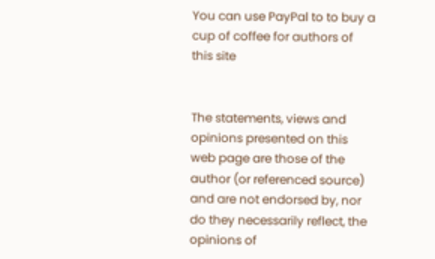You can use PayPal to to buy a cup of coffee for authors of this site


The statements, views and opinions presented on this web page are those of the author (or referenced source) and are not endorsed by, nor do they necessarily reflect, the opinions of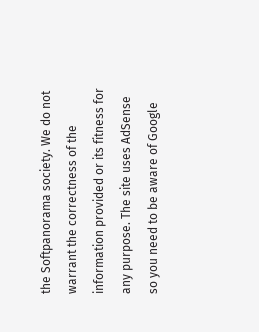the Softpanorama society. We do not warrant the correctness of the information provided or its fitness for any purpose. The site uses AdSense so you need to be aware of Google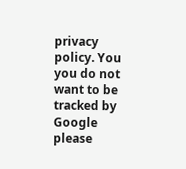privacy policy. You you do not want to be tracked by Google please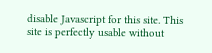disable Javascript for this site. This site is perfectly usable without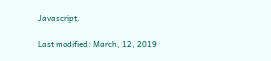Javascript.

Last modified: March, 12, 2019